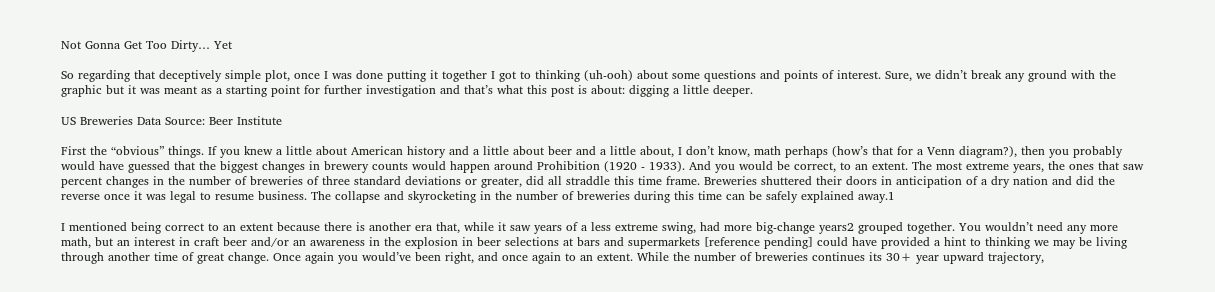Not Gonna Get Too Dirty… Yet

So regarding that deceptively simple plot, once I was done putting it together I got to thinking (uh-ooh) about some questions and points of interest. Sure, we didn’t break any ground with the graphic but it was meant as a starting point for further investigation and that’s what this post is about: digging a little deeper.

US Breweries Data Source: Beer Institute

First the “obvious” things. If you knew a little about American history and a little about beer and a little about, I don’t know, math perhaps (how’s that for a Venn diagram?), then you probably would have guessed that the biggest changes in brewery counts would happen around Prohibition (1920 - 1933). And you would be correct, to an extent. The most extreme years, the ones that saw percent changes in the number of breweries of three standard deviations or greater, did all straddle this time frame. Breweries shuttered their doors in anticipation of a dry nation and did the reverse once it was legal to resume business. The collapse and skyrocketing in the number of breweries during this time can be safely explained away.1

I mentioned being correct to an extent because there is another era that, while it saw years of a less extreme swing, had more big-change years2 grouped together. You wouldn’t need any more math, but an interest in craft beer and/or an awareness in the explosion in beer selections at bars and supermarkets [reference pending] could have provided a hint to thinking we may be living through another time of great change. Once again you would’ve been right, and once again to an extent. While the number of breweries continues its 30+ year upward trajectory,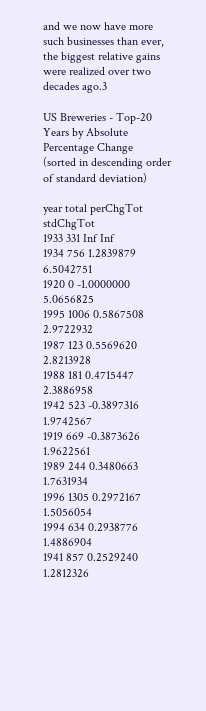and we now have more such businesses than ever, the biggest relative gains were realized over two decades ago.3

US Breweries - Top-20 Years by Absolute Percentage Change
(sorted in descending order of standard deviation)

year total perChgTot stdChgTot
1933 331 Inf Inf
1934 756 1.2839879 6.5042751
1920 0 -1.0000000 5.0656825
1995 1006 0.5867508 2.9722932
1987 123 0.5569620 2.8213928
1988 181 0.4715447 2.3886958
1942 523 -0.3897316 1.9742567
1919 669 -0.3873626 1.9622561
1989 244 0.3480663 1.7631934
1996 1305 0.2972167 1.5056054
1994 634 0.2938776 1.4886904
1941 857 0.2529240 1.2812326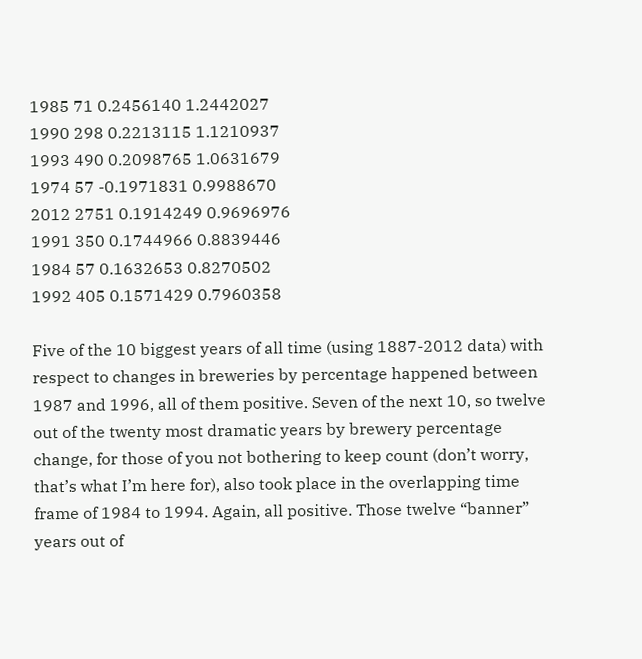1985 71 0.2456140 1.2442027
1990 298 0.2213115 1.1210937
1993 490 0.2098765 1.0631679
1974 57 -0.1971831 0.9988670
2012 2751 0.1914249 0.9696976
1991 350 0.1744966 0.8839446
1984 57 0.1632653 0.8270502
1992 405 0.1571429 0.7960358

Five of the 10 biggest years of all time (using 1887-2012 data) with respect to changes in breweries by percentage happened between 1987 and 1996, all of them positive. Seven of the next 10, so twelve out of the twenty most dramatic years by brewery percentage change, for those of you not bothering to keep count (don’t worry, that’s what I’m here for), also took place in the overlapping time frame of 1984 to 1994. Again, all positive. Those twelve “banner” years out of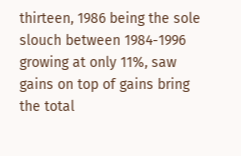thirteen, 1986 being the sole slouch between 1984-1996 growing at only 11%, saw gains on top of gains bring the total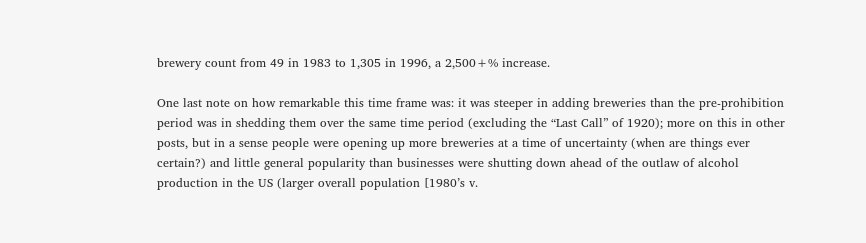brewery count from 49 in 1983 to 1,305 in 1996, a 2,500+% increase.

One last note on how remarkable this time frame was: it was steeper in adding breweries than the pre-prohibition period was in shedding them over the same time period (excluding the “Last Call” of 1920); more on this in other posts, but in a sense people were opening up more breweries at a time of uncertainty (when are things ever certain?) and little general popularity than businesses were shutting down ahead of the outlaw of alcohol production in the US (larger overall population [1980’s v.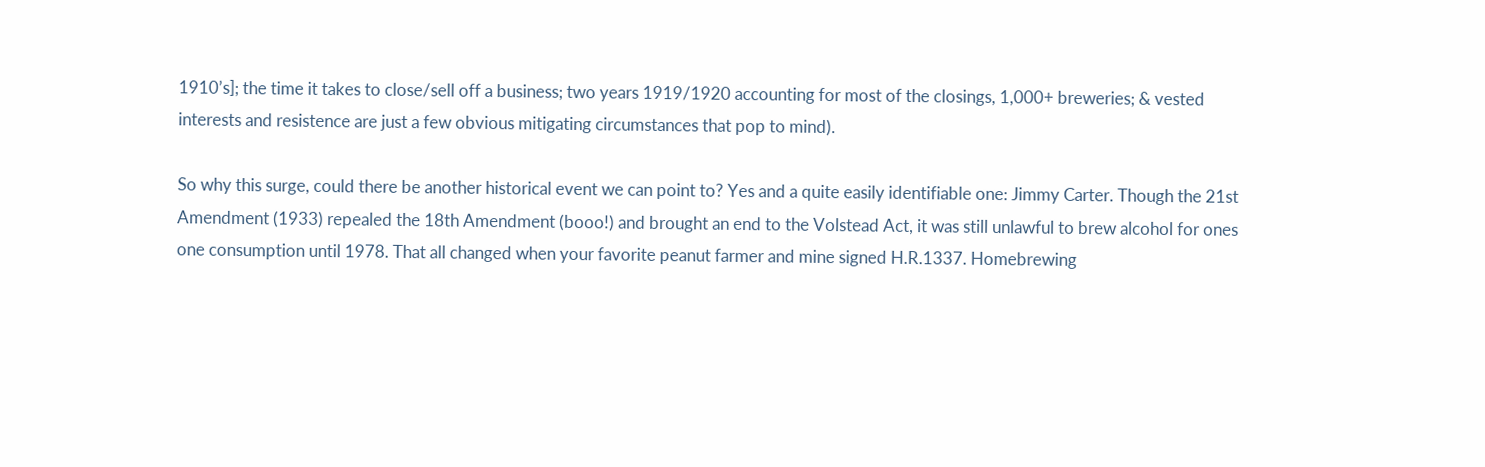1910’s]; the time it takes to close/sell off a business; two years 1919/1920 accounting for most of the closings, 1,000+ breweries; & vested interests and resistence are just a few obvious mitigating circumstances that pop to mind).

So why this surge, could there be another historical event we can point to? Yes and a quite easily identifiable one: Jimmy Carter. Though the 21st Amendment (1933) repealed the 18th Amendment (booo!) and brought an end to the Volstead Act, it was still unlawful to brew alcohol for ones one consumption until 1978. That all changed when your favorite peanut farmer and mine signed H.R.1337. Homebrewing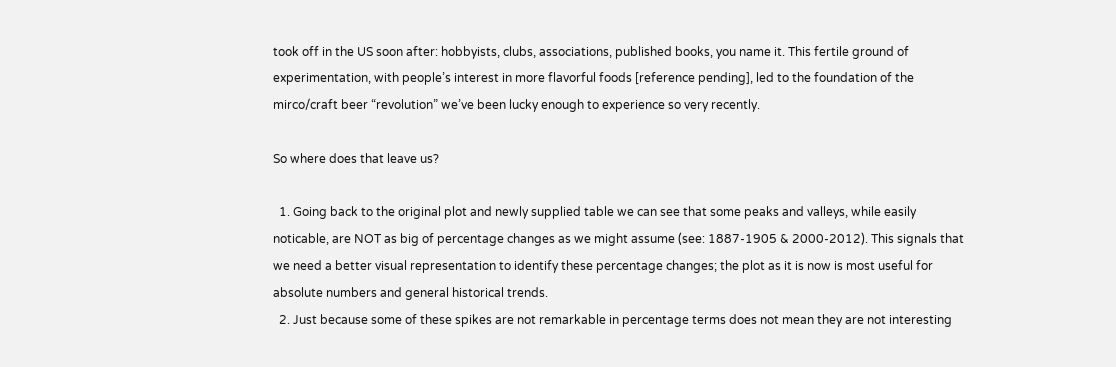took off in the US soon after: hobbyists, clubs, associations, published books, you name it. This fertile ground of experimentation, with people’s interest in more flavorful foods [reference pending], led to the foundation of the mirco/craft beer “revolution” we’ve been lucky enough to experience so very recently.

So where does that leave us?

  1. Going back to the original plot and newly supplied table we can see that some peaks and valleys, while easily noticable, are NOT as big of percentage changes as we might assume (see: 1887-1905 & 2000-2012). This signals that we need a better visual representation to identify these percentage changes; the plot as it is now is most useful for absolute numbers and general historical trends.
  2. Just because some of these spikes are not remarkable in percentage terms does not mean they are not interesting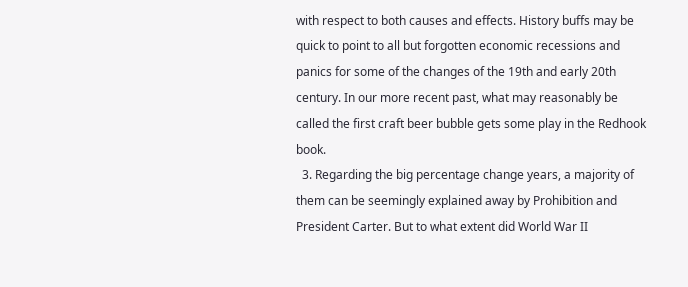with respect to both causes and effects. History buffs may be quick to point to all but forgotten economic recessions and panics for some of the changes of the 19th and early 20th century. In our more recent past, what may reasonably be called the first craft beer bubble gets some play in the Redhook book.
  3. Regarding the big percentage change years, a majority of them can be seemingly explained away by Prohibition and President Carter. But to what extent did World War II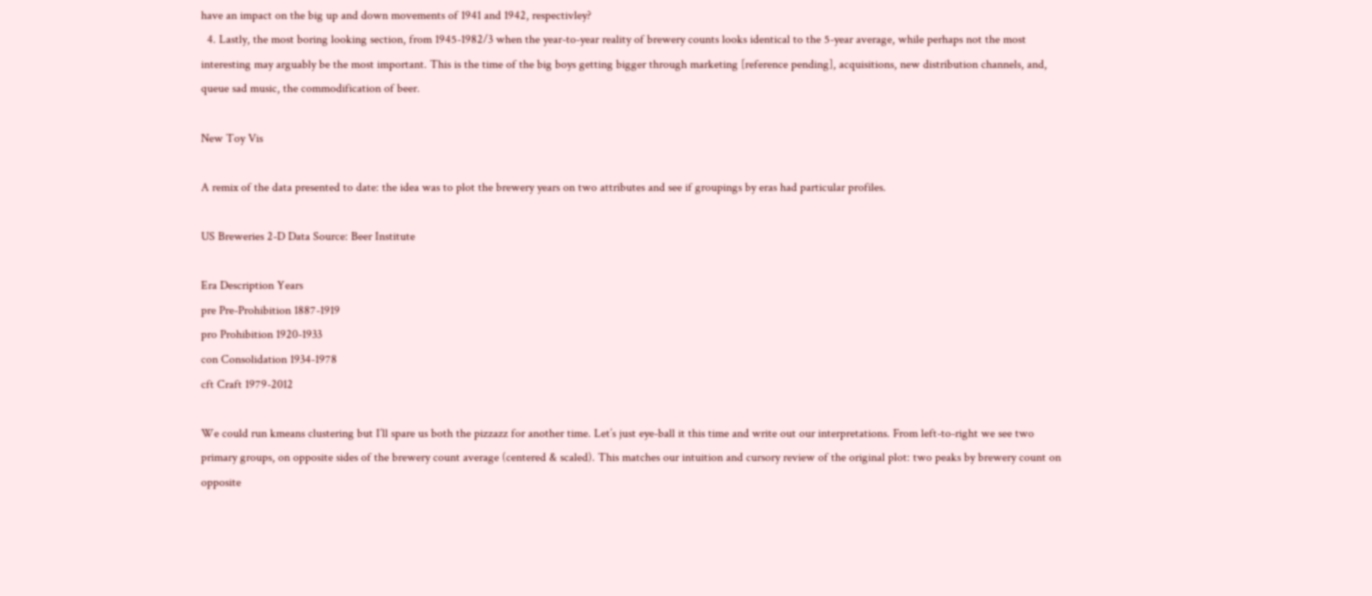have an impact on the big up and down movements of 1941 and 1942, respectivley?
  4. Lastly, the most boring looking section, from 1945-1982/3 when the year-to-year reality of brewery counts looks identical to the 5-year average, while perhaps not the most interesting may arguably be the most important. This is the time of the big boys getting bigger through marketing [reference pending], acquisitions, new distribution channels, and, queue sad music, the commodification of beer.

New Toy Vis

A remix of the data presented to date: the idea was to plot the brewery years on two attributes and see if groupings by eras had particular profiles.

US Breweries 2-D Data Source: Beer Institute

Era Description Years
pre Pre-Prohibition 1887-1919
pro Prohibition 1920-1933
con Consolidation 1934-1978
cft Craft 1979-2012

We could run kmeans clustering but I’ll spare us both the pizzazz for another time. Let’s just eye-ball it this time and write out our interpretations. From left-to-right we see two primary groups, on opposite sides of the brewery count average (centered & scaled). This matches our intuition and cursory review of the original plot: two peaks by brewery count on opposite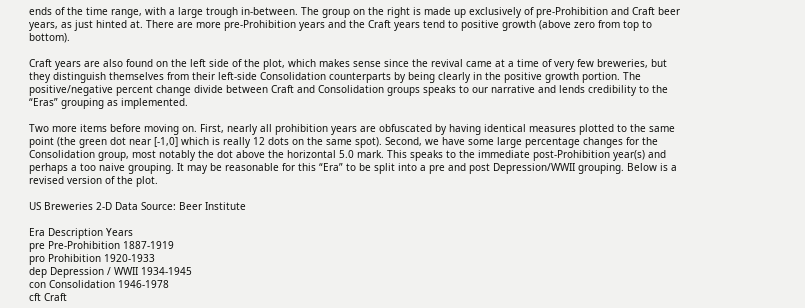ends of the time range, with a large trough in-between. The group on the right is made up exclusively of pre-Prohibition and Craft beer years, as just hinted at. There are more pre-Prohibition years and the Craft years tend to positive growth (above zero from top to bottom).

Craft years are also found on the left side of the plot, which makes sense since the revival came at a time of very few breweries, but they distinguish themselves from their left-side Consolidation counterparts by being clearly in the positive growth portion. The positive/negative percent change divide between Craft and Consolidation groups speaks to our narrative and lends credibility to the “Eras” grouping as implemented.

Two more items before moving on. First, nearly all prohibition years are obfuscated by having identical measures plotted to the same point (the green dot near [-1,0] which is really 12 dots on the same spot). Second, we have some large percentage changes for the Consolidation group, most notably the dot above the horizontal 5.0 mark. This speaks to the immediate post-Prohibition year(s) and perhaps a too naive grouping. It may be reasonable for this “Era” to be split into a pre and post Depression/WWII grouping. Below is a revised version of the plot.

US Breweries 2-D Data Source: Beer Institute

Era Description Years
pre Pre-Prohibition 1887-1919
pro Prohibition 1920-1933
dep Depression / WWII 1934-1945
con Consolidation 1946-1978
cft Craft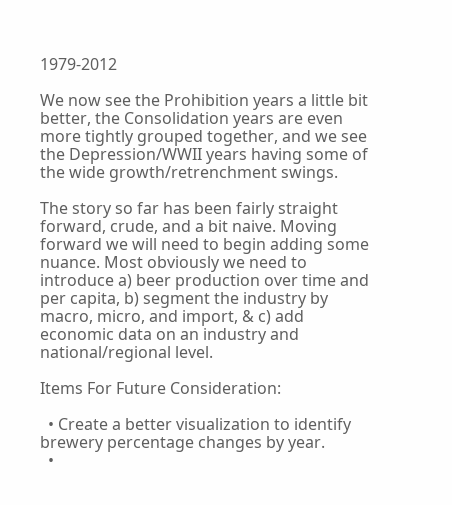1979-2012

We now see the Prohibition years a little bit better, the Consolidation years are even more tightly grouped together, and we see the Depression/WWII years having some of the wide growth/retrenchment swings.

The story so far has been fairly straight forward, crude, and a bit naive. Moving forward we will need to begin adding some nuance. Most obviously we need to introduce a) beer production over time and per capita, b) segment the industry by macro, micro, and import, & c) add economic data on an industry and national/regional level.

Items For Future Consideration:

  • Create a better visualization to identify brewery percentage changes by year.
  •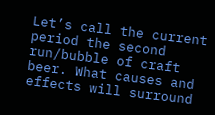Let’s call the current period the second run/bubble of craft beer. What causes and effects will surround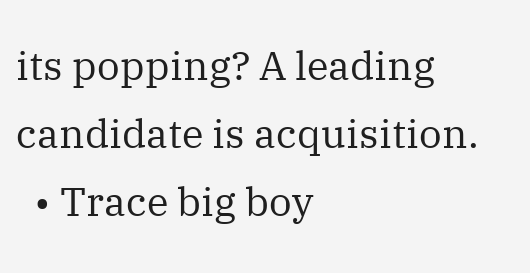its popping? A leading candidate is acquisition.
  • Trace big boy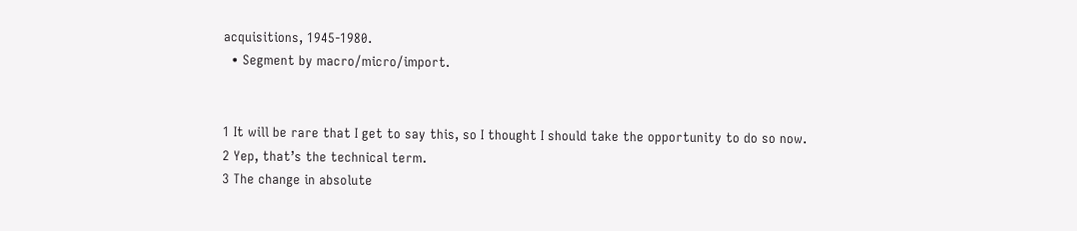acquisitions, 1945-1980.
  • Segment by macro/micro/import.


1 It will be rare that I get to say this, so I thought I should take the opportunity to do so now.
2 Yep, that’s the technical term.
3 The change in absolute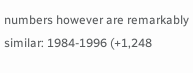numbers however are remarkably similar: 1984-1996 (+1,248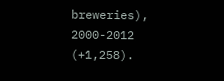breweries), 2000-2012 (+1,258).